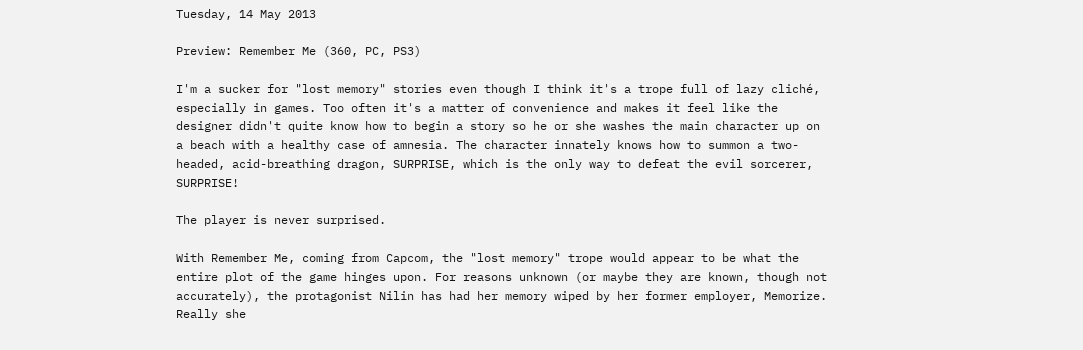Tuesday, 14 May 2013

Preview: Remember Me (360, PC, PS3)

I'm a sucker for "lost memory" stories even though I think it's a trope full of lazy cliché, especially in games. Too often it's a matter of convenience and makes it feel like the designer didn't quite know how to begin a story so he or she washes the main character up on a beach with a healthy case of amnesia. The character innately knows how to summon a two-headed, acid-breathing dragon, SURPRISE, which is the only way to defeat the evil sorcerer, SURPRISE!

The player is never surprised.

With Remember Me, coming from Capcom, the "lost memory" trope would appear to be what the entire plot of the game hinges upon. For reasons unknown (or maybe they are known, though not accurately), the protagonist Nilin has had her memory wiped by her former employer, Memorize. Really she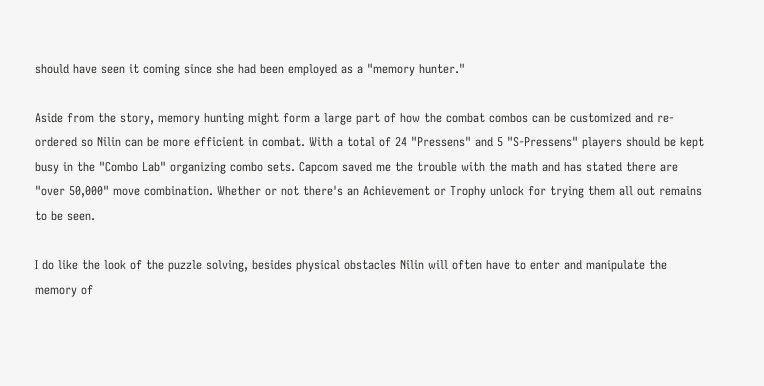should have seen it coming since she had been employed as a "memory hunter."

Aside from the story, memory hunting might form a large part of how the combat combos can be customized and re-ordered so Nilin can be more efficient in combat. With a total of 24 "Pressens" and 5 "S-Pressens" players should be kept busy in the "Combo Lab" organizing combo sets. Capcom saved me the trouble with the math and has stated there are "over 50,000" move combination. Whether or not there's an Achievement or Trophy unlock for trying them all out remains to be seen.

I do like the look of the puzzle solving, besides physical obstacles Nilin will often have to enter and manipulate the memory of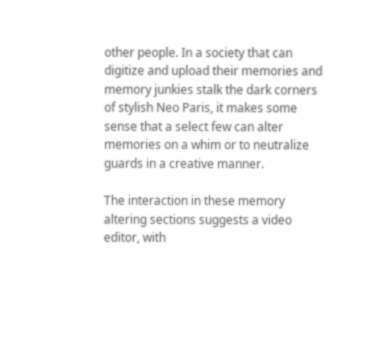other people. In a society that can digitize and upload their memories and memory junkies stalk the dark corners of stylish Neo Paris, it makes some sense that a select few can alter memories on a whim or to neutralize guards in a creative manner.

The interaction in these memory altering sections suggests a video editor, with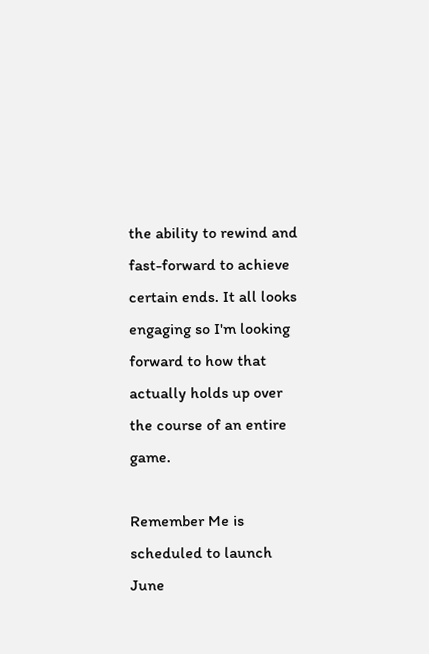the ability to rewind and fast-forward to achieve certain ends. It all looks engaging so I'm looking forward to how that actually holds up over the course of an entire game.

Remember Me is scheduled to launch June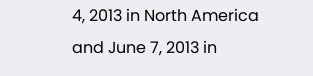4, 2013 in North America and June 7, 2013 in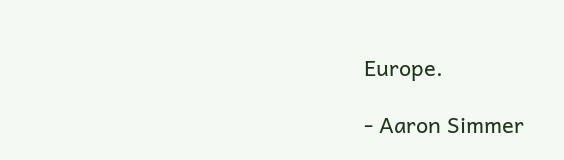Europe.

- Aaron Simmer